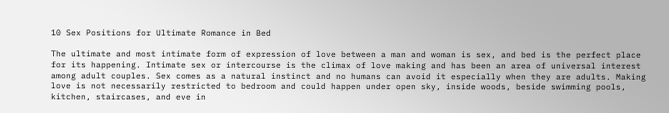10 Sex Positions for Ultimate Romance in Bed

The ultimate and most intimate form of expression of love between a man and woman is sex, and bed is the perfect place for its happening. Intimate sex or intercourse is the climax of love making and has been an area of universal interest among adult couples. Sex comes as a natural instinct and no humans can avoid it especially when they are adults. Making love is not necessarily restricted to bedroom and could happen under open sky, inside woods, beside swimming pools, kitchen, staircases, and eve in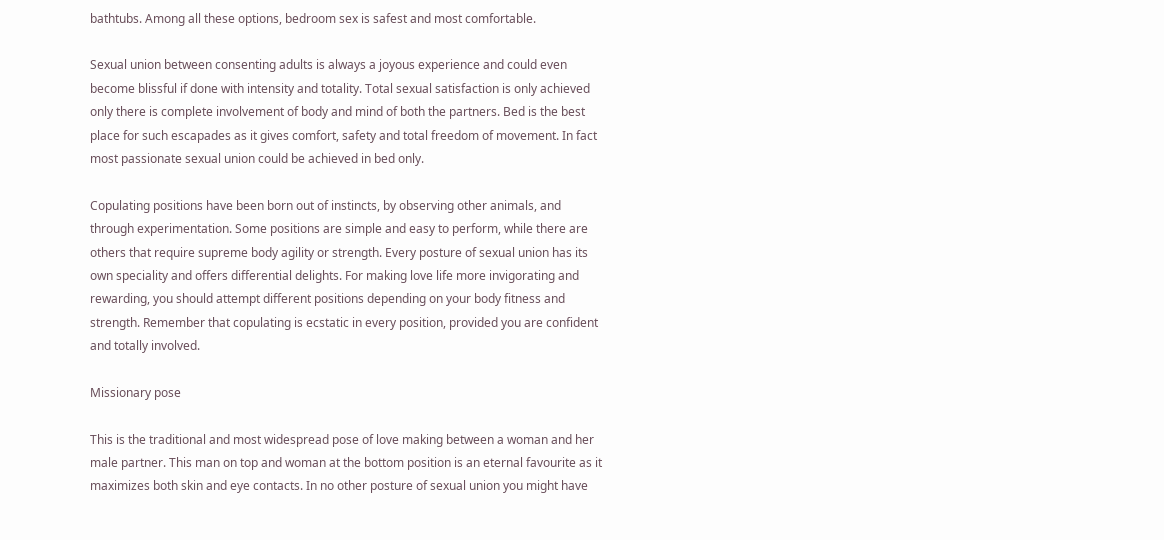bathtubs. Among all these options, bedroom sex is safest and most comfortable.

Sexual union between consenting adults is always a joyous experience and could even become blissful if done with intensity and totality. Total sexual satisfaction is only achieved only there is complete involvement of body and mind of both the partners. Bed is the best place for such escapades as it gives comfort, safety and total freedom of movement. In fact most passionate sexual union could be achieved in bed only.

Copulating positions have been born out of instincts, by observing other animals, and through experimentation. Some positions are simple and easy to perform, while there are others that require supreme body agility or strength. Every posture of sexual union has its own speciality and offers differential delights. For making love life more invigorating and rewarding, you should attempt different positions depending on your body fitness and strength. Remember that copulating is ecstatic in every position, provided you are confident and totally involved.

Missionary pose

This is the traditional and most widespread pose of love making between a woman and her male partner. This man on top and woman at the bottom position is an eternal favourite as it maximizes both skin and eye contacts. In no other posture of sexual union you might have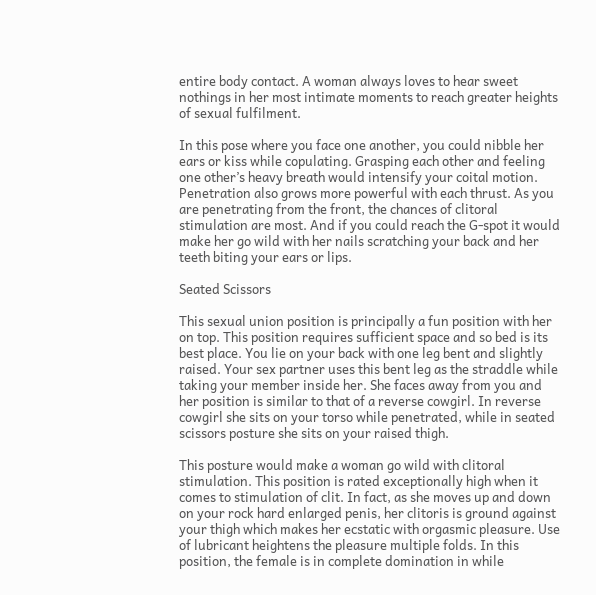entire body contact. A woman always loves to hear sweet nothings in her most intimate moments to reach greater heights of sexual fulfilment.

In this pose where you face one another, you could nibble her ears or kiss while copulating. Grasping each other and feeling one other’s heavy breath would intensify your coital motion. Penetration also grows more powerful with each thrust. As you are penetrating from the front, the chances of clitoral stimulation are most. And if you could reach the G-spot it would make her go wild with her nails scratching your back and her teeth biting your ears or lips.

Seated Scissors

This sexual union position is principally a fun position with her on top. This position requires sufficient space and so bed is its best place. You lie on your back with one leg bent and slightly raised. Your sex partner uses this bent leg as the straddle while taking your member inside her. She faces away from you and her position is similar to that of a reverse cowgirl. In reverse cowgirl she sits on your torso while penetrated, while in seated scissors posture she sits on your raised thigh.

This posture would make a woman go wild with clitoral stimulation. This position is rated exceptionally high when it comes to stimulation of clit. In fact, as she moves up and down on your rock hard enlarged penis, her clitoris is ground against your thigh which makes her ecstatic with orgasmic pleasure. Use of lubricant heightens the pleasure multiple folds. In this position, the female is in complete domination in while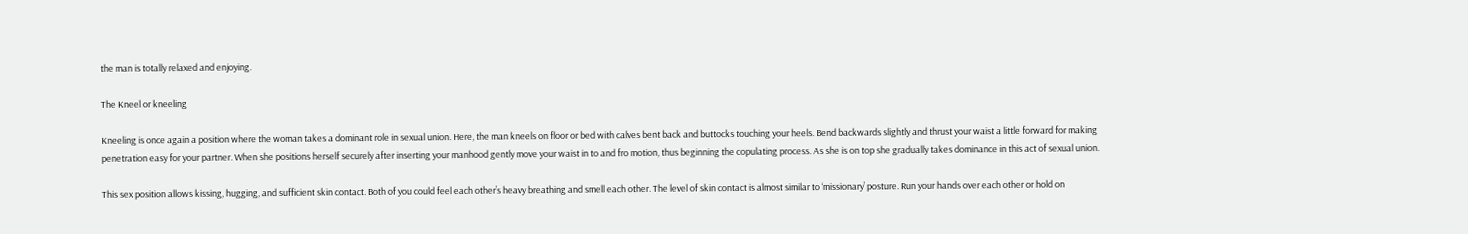the man is totally relaxed and enjoying.

The Kneel or kneeling

Kneeling is once again a position where the woman takes a dominant role in sexual union. Here, the man kneels on floor or bed with calves bent back and buttocks touching your heels. Bend backwards slightly and thrust your waist a little forward for making penetration easy for your partner. When she positions herself securely after inserting your manhood gently move your waist in to and fro motion, thus beginning the copulating process. As she is on top she gradually takes dominance in this act of sexual union.

This sex position allows kissing, hugging, and sufficient skin contact. Both of you could feel each other’s heavy breathing and smell each other. The level of skin contact is almost similar to ‘missionary’ posture. Run your hands over each other or hold on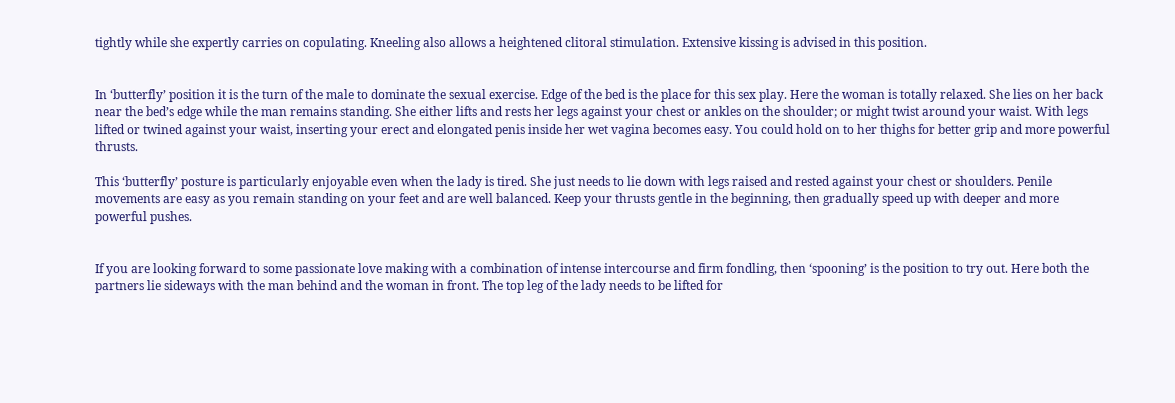tightly while she expertly carries on copulating. Kneeling also allows a heightened clitoral stimulation. Extensive kissing is advised in this position.


In ‘butterfly’ position it is the turn of the male to dominate the sexual exercise. Edge of the bed is the place for this sex play. Here the woman is totally relaxed. She lies on her back near the bed’s edge while the man remains standing. She either lifts and rests her legs against your chest or ankles on the shoulder; or might twist around your waist. With legs lifted or twined against your waist, inserting your erect and elongated penis inside her wet vagina becomes easy. You could hold on to her thighs for better grip and more powerful thrusts.

This ‘butterfly’ posture is particularly enjoyable even when the lady is tired. She just needs to lie down with legs raised and rested against your chest or shoulders. Penile movements are easy as you remain standing on your feet and are well balanced. Keep your thrusts gentle in the beginning, then gradually speed up with deeper and more powerful pushes.


If you are looking forward to some passionate love making with a combination of intense intercourse and firm fondling, then ‘spooning’ is the position to try out. Here both the partners lie sideways with the man behind and the woman in front. The top leg of the lady needs to be lifted for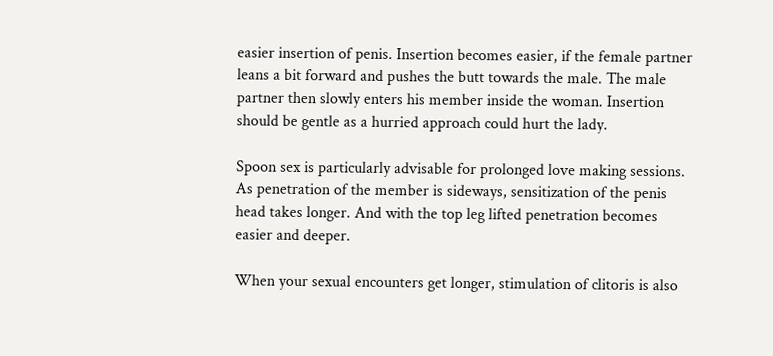easier insertion of penis. Insertion becomes easier, if the female partner leans a bit forward and pushes the butt towards the male. The male partner then slowly enters his member inside the woman. Insertion should be gentle as a hurried approach could hurt the lady.

Spoon sex is particularly advisable for prolonged love making sessions. As penetration of the member is sideways, sensitization of the penis head takes longer. And with the top leg lifted penetration becomes easier and deeper.

When your sexual encounters get longer, stimulation of clitoris is also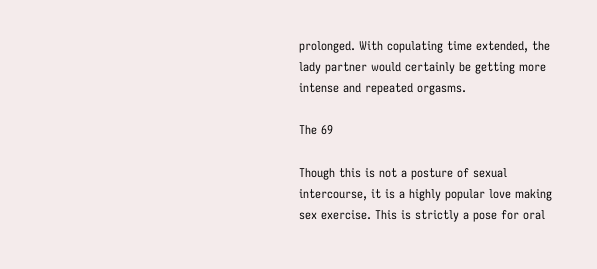prolonged. With copulating time extended, the lady partner would certainly be getting more intense and repeated orgasms.

The 69

Though this is not a posture of sexual intercourse, it is a highly popular love making sex exercise. This is strictly a pose for oral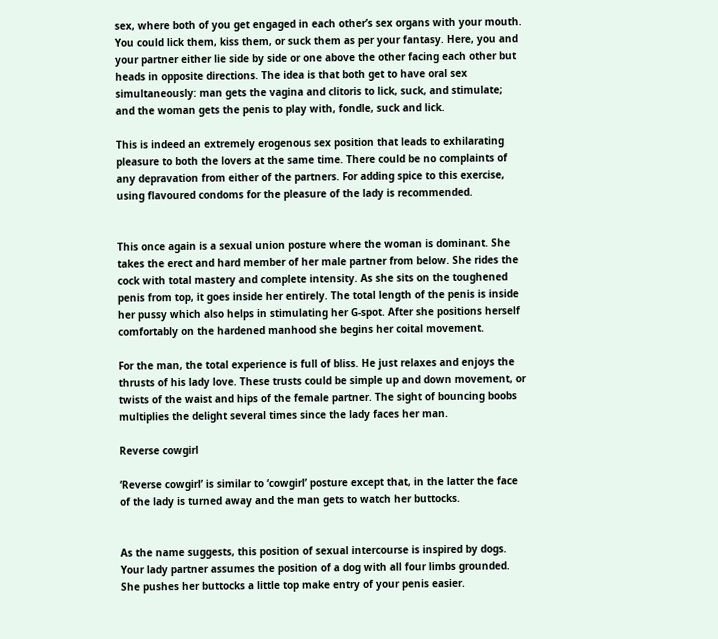sex, where both of you get engaged in each other’s sex organs with your mouth. You could lick them, kiss them, or suck them as per your fantasy. Here, you and your partner either lie side by side or one above the other facing each other but heads in opposite directions. The idea is that both get to have oral sex simultaneously: man gets the vagina and clitoris to lick, suck, and stimulate; and the woman gets the penis to play with, fondle, suck and lick.

This is indeed an extremely erogenous sex position that leads to exhilarating pleasure to both the lovers at the same time. There could be no complaints of any depravation from either of the partners. For adding spice to this exercise, using flavoured condoms for the pleasure of the lady is recommended.


This once again is a sexual union posture where the woman is dominant. She takes the erect and hard member of her male partner from below. She rides the cock with total mastery and complete intensity. As she sits on the toughened penis from top, it goes inside her entirely. The total length of the penis is inside her pussy which also helps in stimulating her G-spot. After she positions herself comfortably on the hardened manhood she begins her coital movement.

For the man, the total experience is full of bliss. He just relaxes and enjoys the thrusts of his lady love. These trusts could be simple up and down movement, or twists of the waist and hips of the female partner. The sight of bouncing boobs multiplies the delight several times since the lady faces her man.

Reverse cowgirl

‘Reverse cowgirl’ is similar to ‘cowgirl’ posture except that, in the latter the face of the lady is turned away and the man gets to watch her buttocks.


As the name suggests, this position of sexual intercourse is inspired by dogs. Your lady partner assumes the position of a dog with all four limbs grounded. She pushes her buttocks a little top make entry of your penis easier.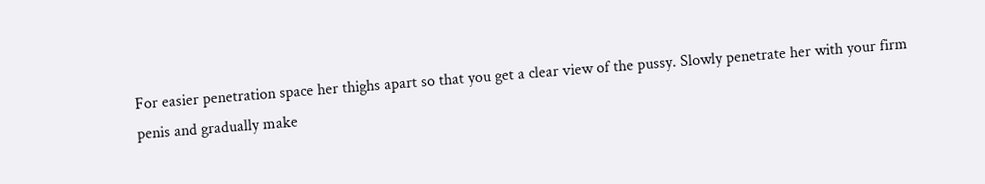For easier penetration space her thighs apart so that you get a clear view of the pussy. Slowly penetrate her with your firm penis and gradually make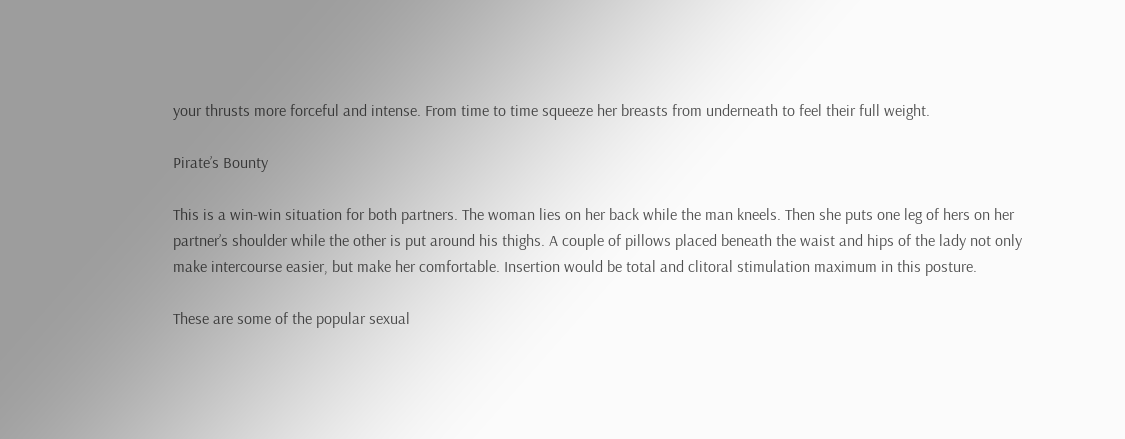your thrusts more forceful and intense. From time to time squeeze her breasts from underneath to feel their full weight.

Pirate’s Bounty

This is a win-win situation for both partners. The woman lies on her back while the man kneels. Then she puts one leg of hers on her partner’s shoulder while the other is put around his thighs. A couple of pillows placed beneath the waist and hips of the lady not only make intercourse easier, but make her comfortable. Insertion would be total and clitoral stimulation maximum in this posture.

These are some of the popular sexual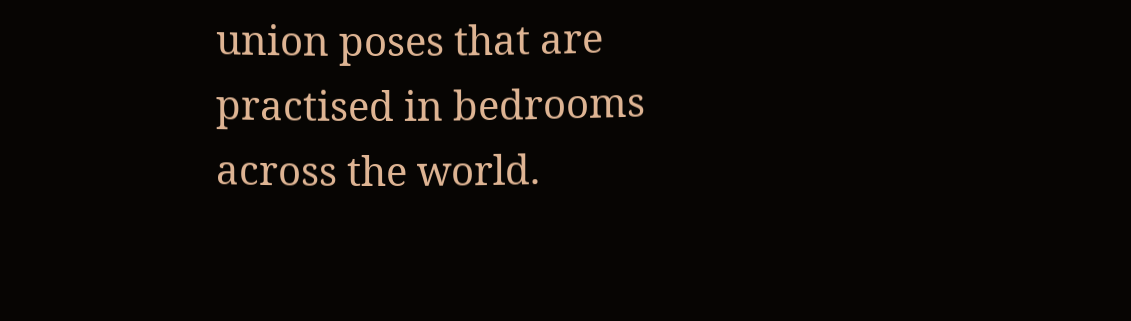union poses that are practised in bedrooms across the world.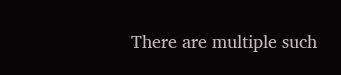There are multiple such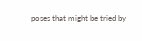poses that might be tried by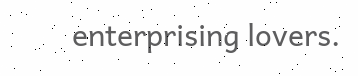enterprising lovers.